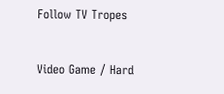Follow TV Tropes


Video Game / Hard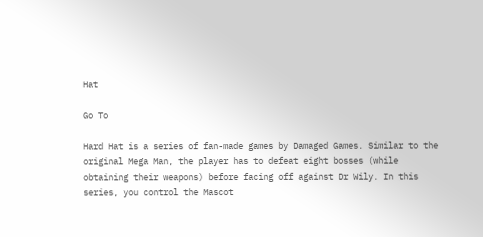Hat

Go To

Hard Hat is a series of fan-made games by Damaged Games. Similar to the original Mega Man, the player has to defeat eight bosses (while obtaining their weapons) before facing off against Dr Wily. In this series, you control the Mascot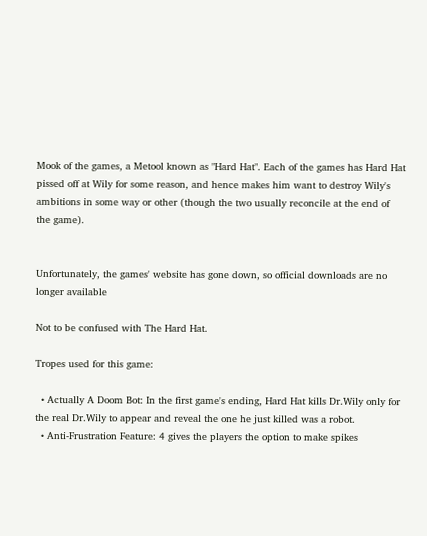Mook of the games, a Metool known as "Hard Hat". Each of the games has Hard Hat pissed off at Wily for some reason, and hence makes him want to destroy Wily's ambitions in some way or other (though the two usually reconcile at the end of the game).


Unfortunately, the games' website has gone down, so official downloads are no longer available

Not to be confused with The Hard Hat.

Tropes used for this game:

  • Actually A Doom Bot: In the first game's ending, Hard Hat kills Dr.Wily only for the real Dr.Wily to appear and reveal the one he just killed was a robot.
  • Anti-Frustration Feature: 4 gives the players the option to make spikes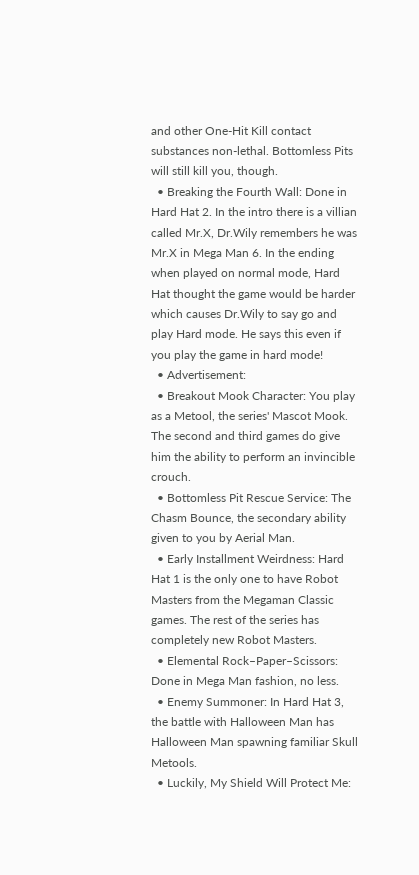and other One-Hit Kill contact substances non-lethal. Bottomless Pits will still kill you, though.
  • Breaking the Fourth Wall: Done in Hard Hat 2. In the intro there is a villian called Mr.X, Dr.Wily remembers he was Mr.X in Mega Man 6. In the ending when played on normal mode, Hard Hat thought the game would be harder which causes Dr.Wily to say go and play Hard mode. He says this even if you play the game in hard mode!
  • Advertisement:
  • Breakout Mook Character: You play as a Metool, the series' Mascot Mook. The second and third games do give him the ability to perform an invincible crouch.
  • Bottomless Pit Rescue Service: The Chasm Bounce, the secondary ability given to you by Aerial Man.
  • Early Installment Weirdness: Hard Hat 1 is the only one to have Robot Masters from the Megaman Classic games. The rest of the series has completely new Robot Masters.
  • Elemental Rock–Paper–Scissors: Done in Mega Man fashion, no less.
  • Enemy Summoner: In Hard Hat 3, the battle with Halloween Man has Halloween Man spawning familiar Skull Metools.
  • Luckily, My Shield Will Protect Me: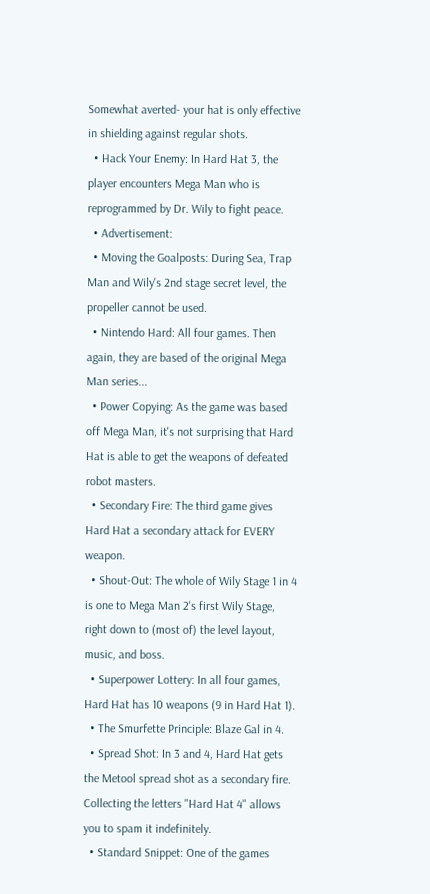Somewhat averted- your hat is only effective in shielding against regular shots.
  • Hack Your Enemy: In Hard Hat 3, the player encounters Mega Man who is reprogrammed by Dr. Wily to fight peace.
  • Advertisement:
  • Moving the Goalposts: During Sea, Trap Man and Wily's 2nd stage secret level, the propeller cannot be used.
  • Nintendo Hard: All four games. Then again, they are based of the original Mega Man series...
  • Power Copying: As the game was based off Mega Man, it's not surprising that Hard Hat is able to get the weapons of defeated robot masters.
  • Secondary Fire: The third game gives Hard Hat a secondary attack for EVERY weapon.
  • Shout-Out: The whole of Wily Stage 1 in 4 is one to Mega Man 2's first Wily Stage, right down to (most of) the level layout, music, and boss.
  • Superpower Lottery: In all four games, Hard Hat has 10 weapons (9 in Hard Hat 1).
  • The Smurfette Principle: Blaze Gal in 4.
  • Spread Shot: In 3 and 4, Hard Hat gets the Metool spread shot as a secondary fire. Collecting the letters "Hard Hat 4" allows you to spam it indefinitely.
  • Standard Snippet: One of the games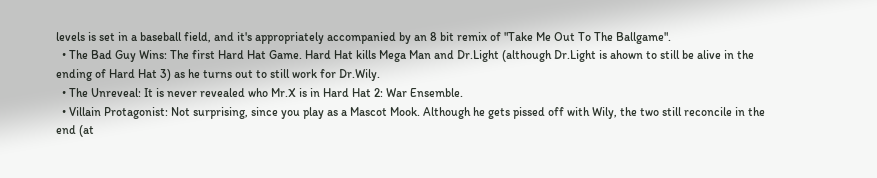levels is set in a baseball field, and it's appropriately accompanied by an 8 bit remix of "Take Me Out To The Ballgame".
  • The Bad Guy Wins: The first Hard Hat Game. Hard Hat kills Mega Man and Dr.Light (although Dr.Light is ahown to still be alive in the ending of Hard Hat 3) as he turns out to still work for Dr.Wily.
  • The Unreveal: It is never revealed who Mr.X is in Hard Hat 2: War Ensemble.
  • Villain Protagonist: Not surprising, since you play as a Mascot Mook. Although he gets pissed off with Wily, the two still reconcile in the end (at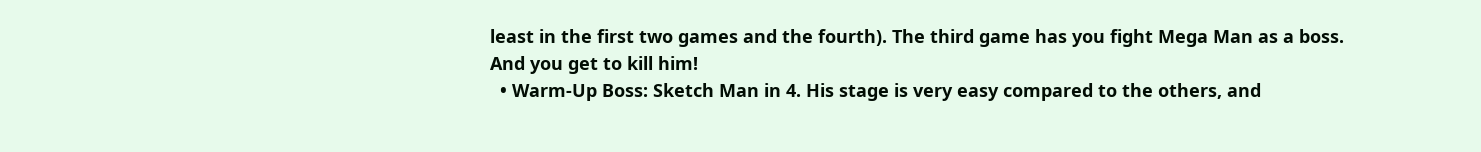least in the first two games and the fourth). The third game has you fight Mega Man as a boss. And you get to kill him!
  • Warm-Up Boss: Sketch Man in 4. His stage is very easy compared to the others, and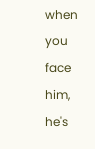when you face him, he's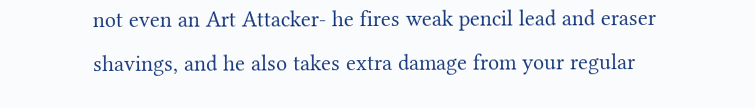not even an Art Attacker- he fires weak pencil lead and eraser shavings, and he also takes extra damage from your regular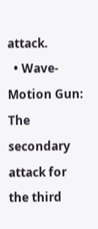attack.
  • Wave-Motion Gun: The secondary attack for the third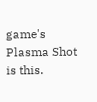game's Plasma Shot is this.